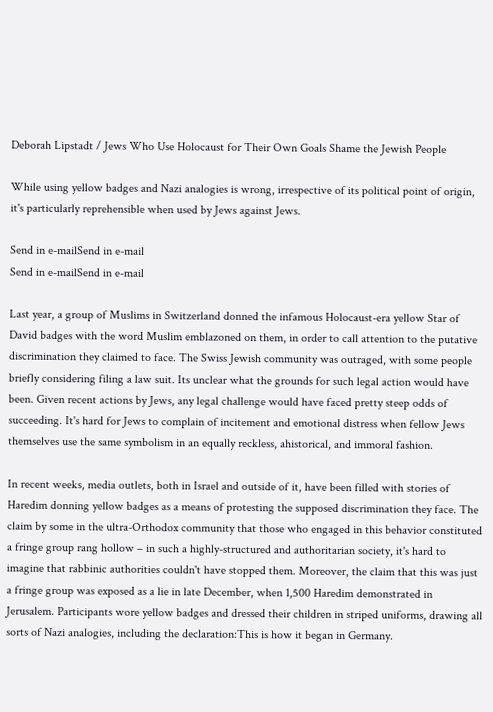Deborah Lipstadt / Jews Who Use Holocaust for Their Own Goals Shame the Jewish People

While using yellow badges and Nazi analogies is wrong, irrespective of its political point of origin, it's particularly reprehensible when used by Jews against Jews.

Send in e-mailSend in e-mail
Send in e-mailSend in e-mail

Last year, a group of Muslims in Switzerland donned the infamous Holocaust-era yellow Star of David badges with the word Muslim emblazoned on them, in order to call attention to the putative discrimination they claimed to face. The Swiss Jewish community was outraged, with some people briefly considering filing a law suit. Its unclear what the grounds for such legal action would have been. Given recent actions by Jews, any legal challenge would have faced pretty steep odds of succeeding. It's hard for Jews to complain of incitement and emotional distress when fellow Jews themselves use the same symbolism in an equally reckless, ahistorical, and immoral fashion.

In recent weeks, media outlets, both in Israel and outside of it, have been filled with stories of Haredim donning yellow badges as a means of protesting the supposed discrimination they face. The claim by some in the ultra-Orthodox community that those who engaged in this behavior constituted a fringe group rang hollow – in such a highly-structured and authoritarian society, it's hard to imagine that rabbinic authorities couldn't have stopped them. Moreover, the claim that this was just a fringe group was exposed as a lie in late December, when 1,500 Haredim demonstrated in Jerusalem. Participants wore yellow badges and dressed their children in striped uniforms, drawing all sorts of Nazi analogies, including the declaration:This is how it began in Germany.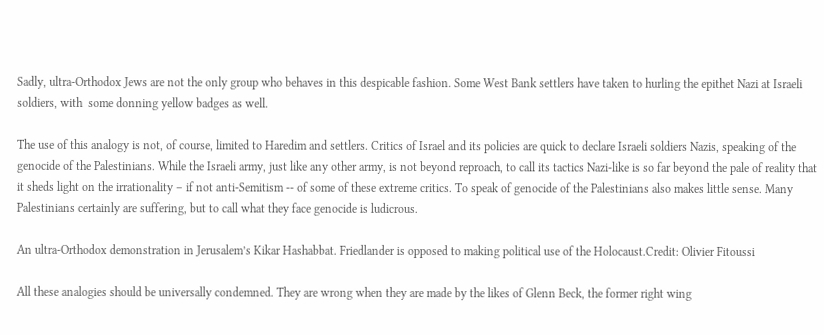Sadly, ultra-Orthodox Jews are not the only group who behaves in this despicable fashion. Some West Bank settlers have taken to hurling the epithet Nazi at Israeli soldiers, with  some donning yellow badges as well.

The use of this analogy is not, of course, limited to Haredim and settlers. Critics of Israel and its policies are quick to declare Israeli soldiers Nazis, speaking of the genocide of the Palestinians. While the Israeli army, just like any other army, is not beyond reproach, to call its tactics Nazi-like is so far beyond the pale of reality that it sheds light on the irrationality – if not anti-Semitism -- of some of these extreme critics. To speak of genocide of the Palestinians also makes little sense. Many Palestinians certainly are suffering, but to call what they face genocide is ludicrous.

An ultra-Orthodox demonstration in Jerusalem’s Kikar Hashabbat. Friedlander is opposed to making political use of the Holocaust.Credit: Olivier Fitoussi

All these analogies should be universally condemned. They are wrong when they are made by the likes of Glenn Beck, the former right wing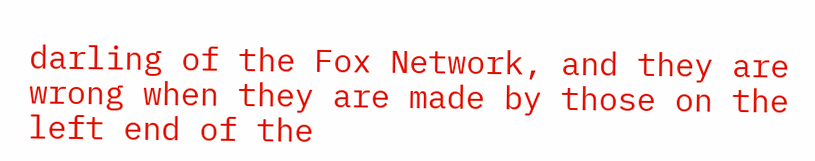darling of the Fox Network, and they are wrong when they are made by those on the left end of the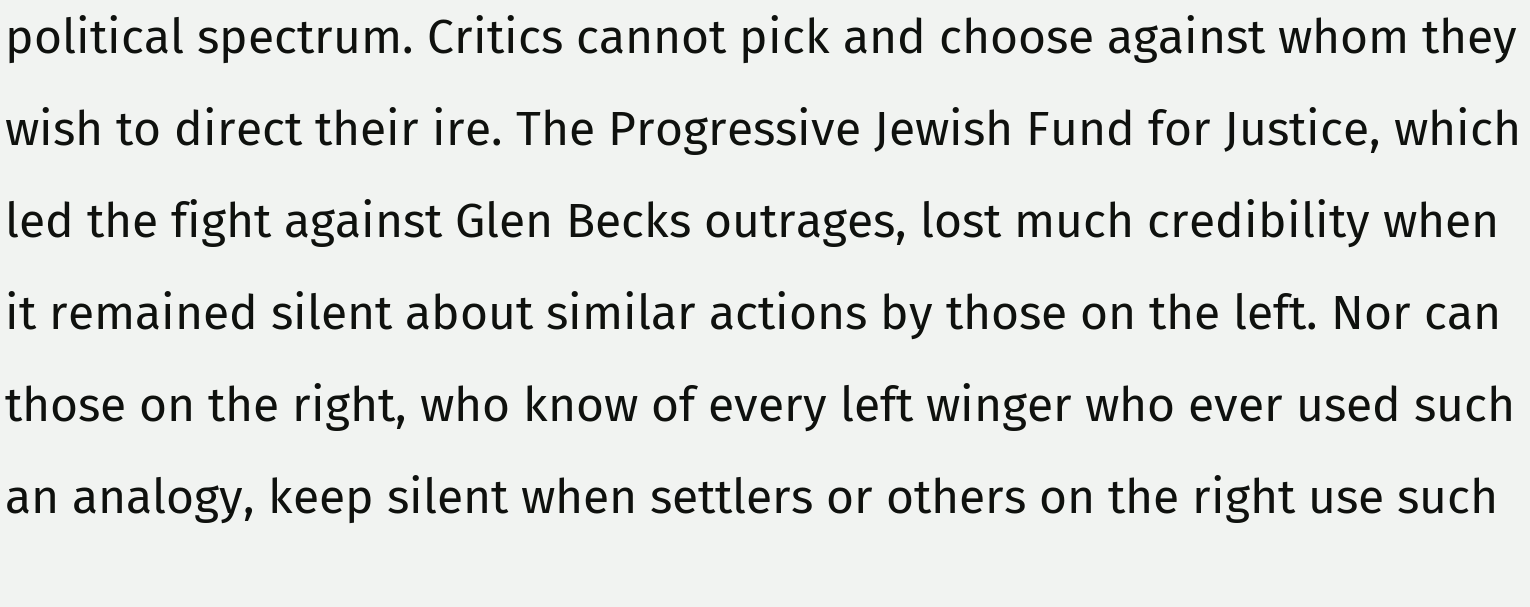political spectrum. Critics cannot pick and choose against whom they wish to direct their ire. The Progressive Jewish Fund for Justice, which led the fight against Glen Becks outrages, lost much credibility when it remained silent about similar actions by those on the left. Nor can those on the right, who know of every left winger who ever used such an analogy, keep silent when settlers or others on the right use such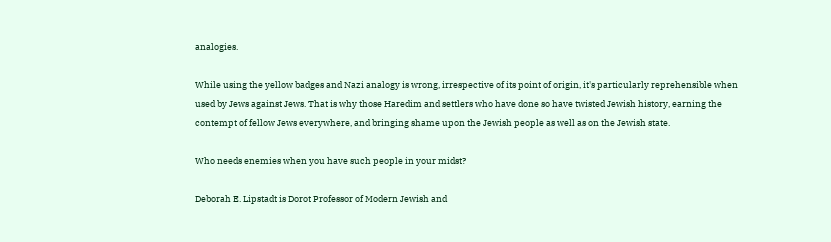analogies.

While using the yellow badges and Nazi analogy is wrong, irrespective of its point of origin, it's particularly reprehensible when used by Jews against Jews. That is why those Haredim and settlers who have done so have twisted Jewish history, earning the contempt of fellow Jews everywhere, and bringing shame upon the Jewish people as well as on the Jewish state.

Who needs enemies when you have such people in your midst?

Deborah E. Lipstadt is Dorot Professor of Modern Jewish and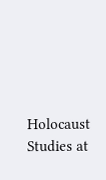Holocaust Studies at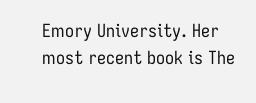Emory University. Her most recent book is The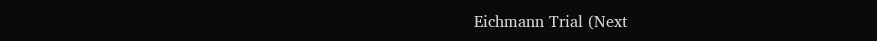Eichmann Trial (Next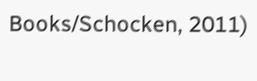Books/Schocken, 2011)